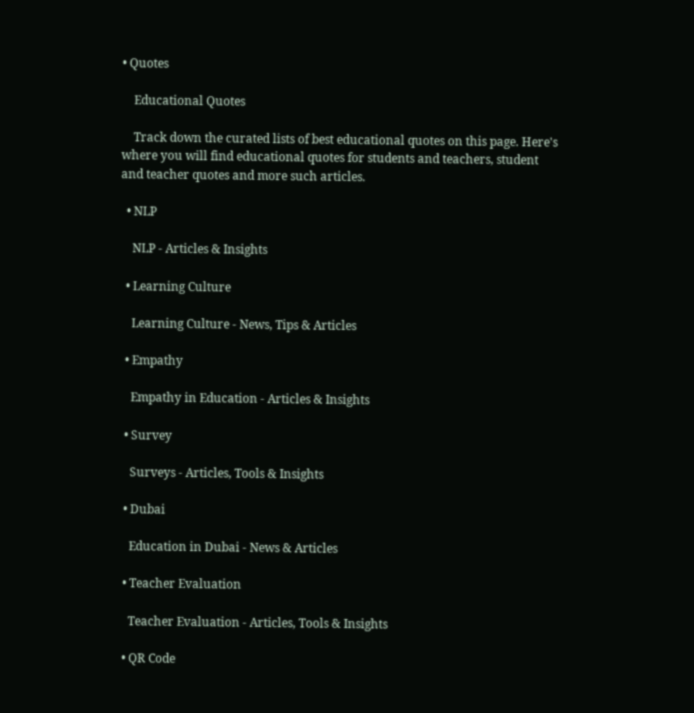• Quotes

    Educational Quotes

    Track down the curated lists of best educational quotes on this page. Here's where you will find educational quotes for students and teachers, student and teacher quotes and more such articles.

  • NLP

    NLP - Articles & Insights

  • Learning Culture

    Learning Culture - News, Tips & Articles

  • Empathy

    Empathy in Education - Articles & Insights

  • Survey

    Surveys - Articles, Tools & Insights

  • Dubai

    Education in Dubai - News & Articles

  • Teacher Evaluation

    Teacher Evaluation - Articles, Tools & Insights

  • QR Code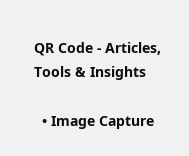QR Code - Articles, Tools & Insights

  • Image Capture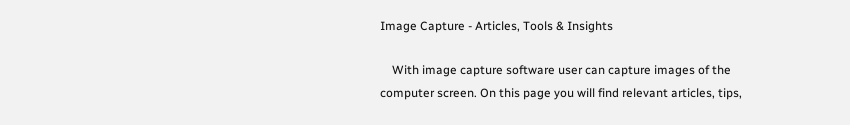Image Capture - Articles, Tools & Insights

    With image capture software user can capture images of the computer screen. On this page you will find relevant articles, tips,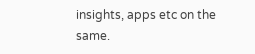insights, apps etc on the same.